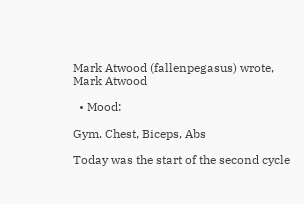Mark Atwood (fallenpegasus) wrote,
Mark Atwood

  • Mood:

Gym. Chest, Biceps, Abs

Today was the start of the second cycle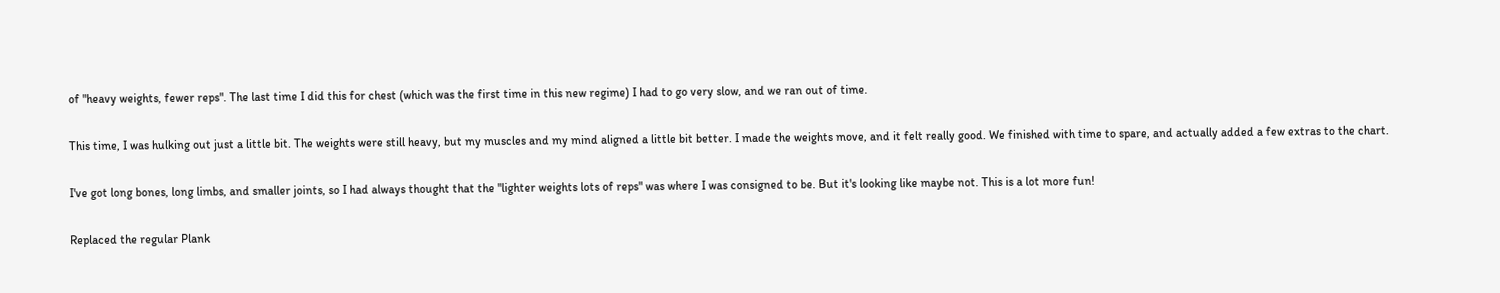of "heavy weights, fewer reps". The last time I did this for chest (which was the first time in this new regime) I had to go very slow, and we ran out of time.

This time, I was hulking out just a little bit. The weights were still heavy, but my muscles and my mind aligned a little bit better. I made the weights move, and it felt really good. We finished with time to spare, and actually added a few extras to the chart.

I've got long bones, long limbs, and smaller joints, so I had always thought that the "lighter weights lots of reps" was where I was consigned to be. But it's looking like maybe not. This is a lot more fun!

Replaced the regular Plank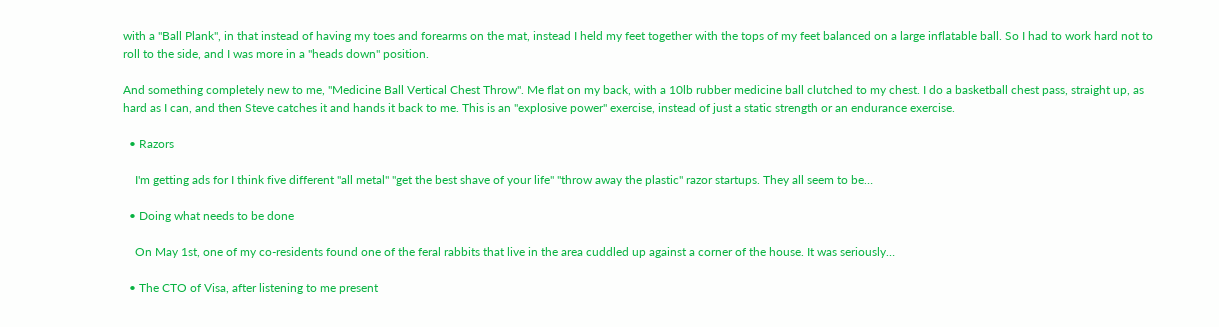with a "Ball Plank", in that instead of having my toes and forearms on the mat, instead I held my feet together with the tops of my feet balanced on a large inflatable ball. So I had to work hard not to roll to the side, and I was more in a "heads down" position.

And something completely new to me, "Medicine Ball Vertical Chest Throw". Me flat on my back, with a 10lb rubber medicine ball clutched to my chest. I do a basketball chest pass, straight up, as hard as I can, and then Steve catches it and hands it back to me. This is an "explosive power" exercise, instead of just a static strength or an endurance exercise.

  • Razors

    I'm getting ads for I think five different "all metal" "get the best shave of your life" "throw away the plastic" razor startups. They all seem to be…

  • Doing what needs to be done

    On May 1st, one of my co-residents found one of the feral rabbits that live in the area cuddled up against a corner of the house. It was seriously…

  • The CTO of Visa, after listening to me present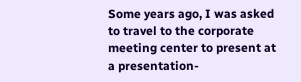Some years ago, I was asked to travel to the corporate meeting center to present at a presentation-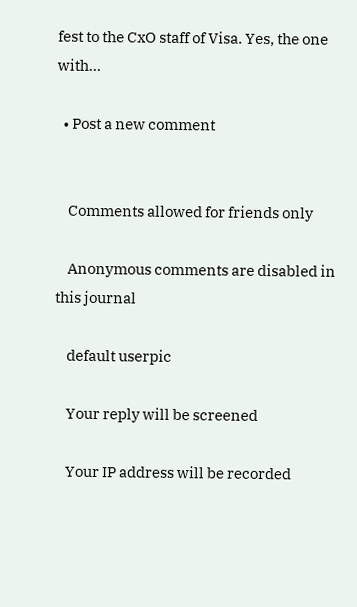fest to the CxO staff of Visa. Yes, the one with…

  • Post a new comment


    Comments allowed for friends only

    Anonymous comments are disabled in this journal

    default userpic

    Your reply will be screened

    Your IP address will be recorded